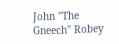John "The Gneech" Robey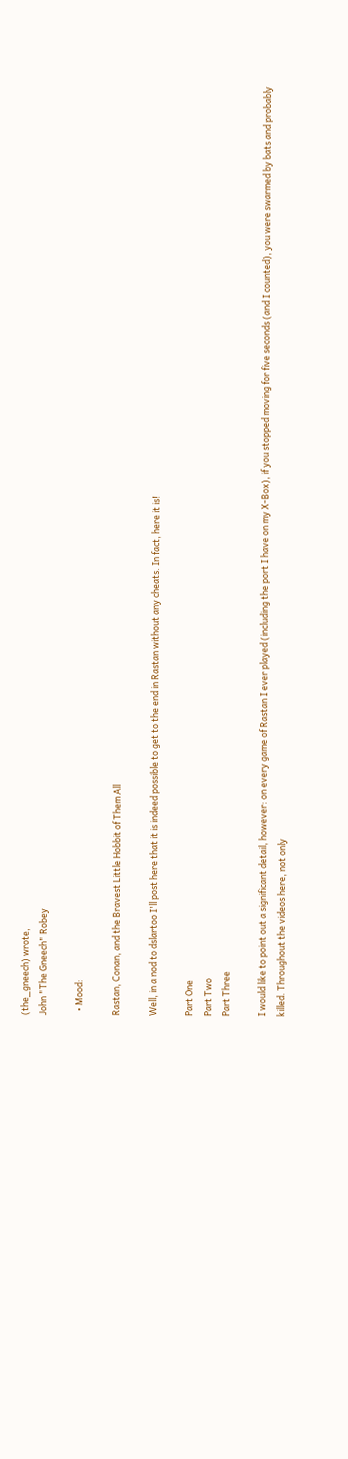(the_gneech) wrote,
John "The Gneech" Robey

  • Mood:

Rastan, Conan, and the Bravest Little Hobbit of Them All

Well, in a nod to dslartoo I'll post here that it is indeed possible to get to the end in Rastan without any cheats. In fact, here it is!

Part One
Part Two
Part Three

I would like to point out a significant detail, however: on every game of Rastan I ever played (including the port I have on my X-Box), if you stopped moving for five seconds (and I counted), you were swarmed by bats and probably killed. Throughout the videos here, not only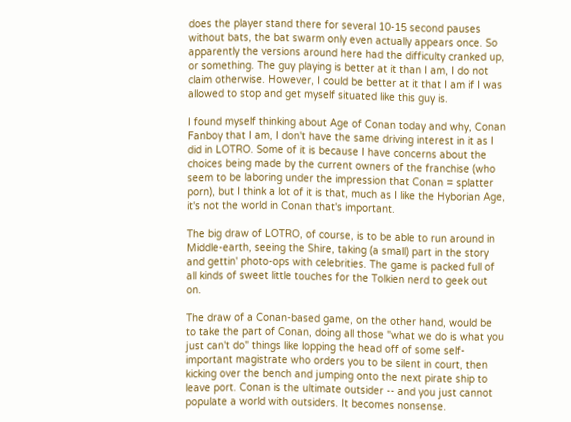does the player stand there for several 10-15 second pauses without bats, the bat swarm only even actually appears once. So apparently the versions around here had the difficulty cranked up, or something. The guy playing is better at it than I am, I do not claim otherwise. However, I could be better at it that I am if I was allowed to stop and get myself situated like this guy is.

I found myself thinking about Age of Conan today and why, Conan Fanboy that I am, I don't have the same driving interest in it as I did in LOTRO. Some of it is because I have concerns about the choices being made by the current owners of the franchise (who seem to be laboring under the impression that Conan = splatter porn), but I think a lot of it is that, much as I like the Hyborian Age, it's not the world in Conan that's important.

The big draw of LOTRO, of course, is to be able to run around in Middle-earth, seeing the Shire, taking (a small) part in the story and gettin' photo-ops with celebrities. The game is packed full of all kinds of sweet little touches for the Tolkien nerd to geek out on.

The draw of a Conan-based game, on the other hand, would be to take the part of Conan, doing all those "what we do is what you just can't do" things like lopping the head off of some self-important magistrate who orders you to be silent in court, then kicking over the bench and jumping onto the next pirate ship to leave port. Conan is the ultimate outsider -- and you just cannot populate a world with outsiders. It becomes nonsense.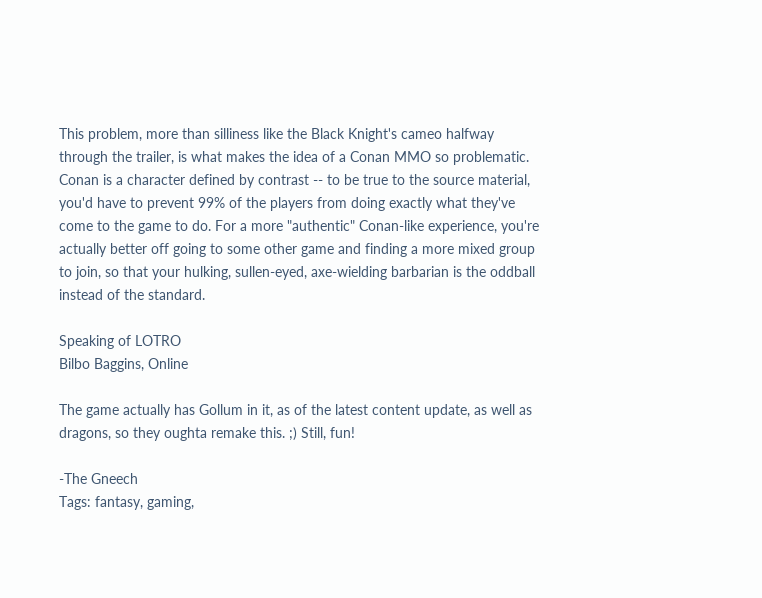This problem, more than silliness like the Black Knight's cameo halfway through the trailer, is what makes the idea of a Conan MMO so problematic. Conan is a character defined by contrast -- to be true to the source material, you'd have to prevent 99% of the players from doing exactly what they've come to the game to do. For a more "authentic" Conan-like experience, you're actually better off going to some other game and finding a more mixed group to join, so that your hulking, sullen-eyed, axe-wielding barbarian is the oddball instead of the standard.

Speaking of LOTRO
Bilbo Baggins, Online

The game actually has Gollum in it, as of the latest content update, as well as dragons, so they oughta remake this. ;) Still, fun!

-The Gneech
Tags: fantasy, gaming,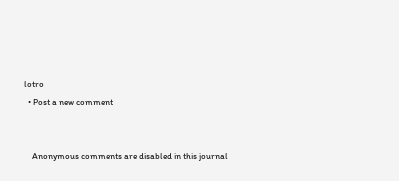lotro
  • Post a new comment


    Anonymous comments are disabled in this journal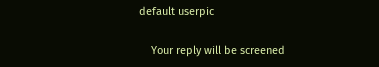default userpic

    Your reply will be screened